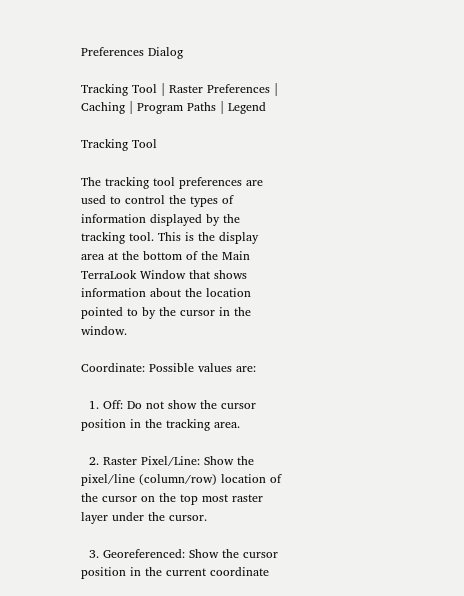Preferences Dialog

Tracking Tool | Raster Preferences | Caching | Program Paths | Legend

Tracking Tool

The tracking tool preferences are used to control the types of information displayed by the tracking tool. This is the display area at the bottom of the Main TerraLook Window that shows information about the location pointed to by the cursor in the window.

Coordinate: Possible values are:

  1. Off: Do not show the cursor position in the tracking area.

  2. Raster Pixel/Line: Show the pixel/line (column/row) location of the cursor on the top most raster layer under the cursor.

  3. Georeferenced: Show the cursor position in the current coordinate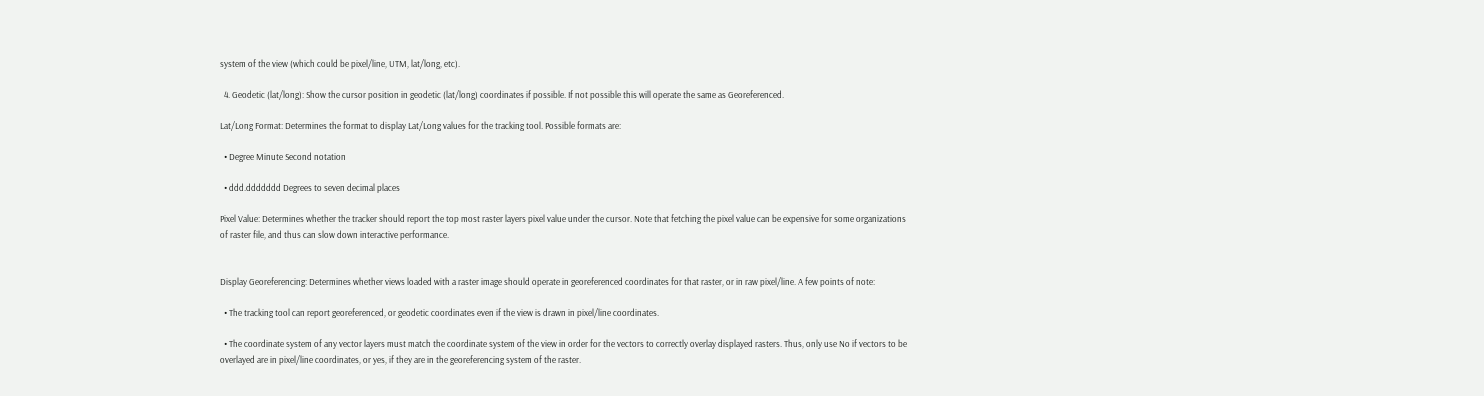system of the view (which could be pixel/line, UTM, lat/long, etc).

  4. Geodetic (lat/long): Show the cursor position in geodetic (lat/long) coordinates if possible. If not possible this will operate the same as Georeferenced.

Lat/Long Format: Determines the format to display Lat/Long values for the tracking tool. Possible formats are:

  • Degree Minute Second notation

  • ddd.ddddddd Degrees to seven decimal places

Pixel Value: Determines whether the tracker should report the top most raster layers pixel value under the cursor. Note that fetching the pixel value can be expensive for some organizations of raster file, and thus can slow down interactive performance.


Display Georeferencing: Determines whether views loaded with a raster image should operate in georeferenced coordinates for that raster, or in raw pixel/line. A few points of note:

  • The tracking tool can report georeferenced, or geodetic coordinates even if the view is drawn in pixel/line coordinates.

  • The coordinate system of any vector layers must match the coordinate system of the view in order for the vectors to correctly overlay displayed rasters. Thus, only use No if vectors to be overlayed are in pixel/line coordinates, or yes, if they are in the georeferencing system of the raster.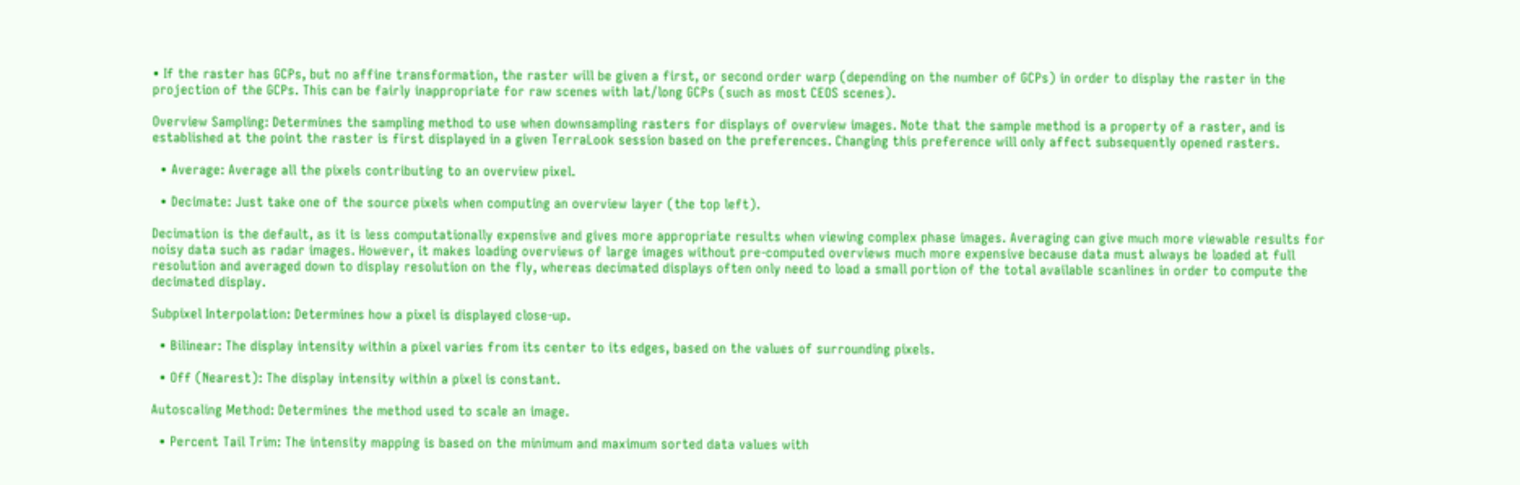• If the raster has GCPs, but no affine transformation, the raster will be given a first, or second order warp (depending on the number of GCPs) in order to display the raster in the projection of the GCPs. This can be fairly inappropriate for raw scenes with lat/long GCPs (such as most CEOS scenes).

Overview Sampling: Determines the sampling method to use when downsampling rasters for displays of overview images. Note that the sample method is a property of a raster, and is established at the point the raster is first displayed in a given TerraLook session based on the preferences. Changing this preference will only affect subsequently opened rasters.

  • Average: Average all the pixels contributing to an overview pixel.

  • Decimate: Just take one of the source pixels when computing an overview layer (the top left).

Decimation is the default, as it is less computationally expensive and gives more appropriate results when viewing complex phase images. Averaging can give much more viewable results for noisy data such as radar images. However, it makes loading overviews of large images without pre-computed overviews much more expensive because data must always be loaded at full resolution and averaged down to display resolution on the fly, whereas decimated displays often only need to load a small portion of the total available scanlines in order to compute the decimated display.

Subpixel Interpolation: Determines how a pixel is displayed close-up.

  • Bilinear: The display intensity within a pixel varies from its center to its edges, based on the values of surrounding pixels.

  • Off (Nearest): The display intensity within a pixel is constant.

Autoscaling Method: Determines the method used to scale an image.

  • Percent Tail Trim: The intensity mapping is based on the minimum and maximum sorted data values with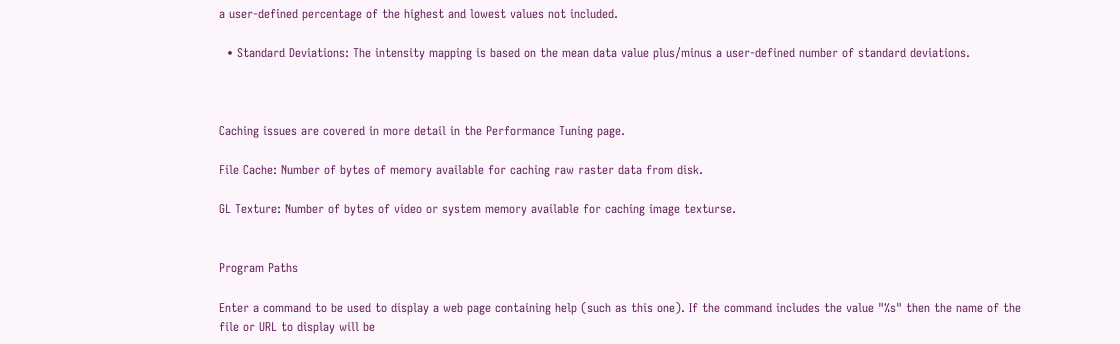a user-defined percentage of the highest and lowest values not included.

  • Standard Deviations: The intensity mapping is based on the mean data value plus/minus a user-defined number of standard deviations.



Caching issues are covered in more detail in the Performance Tuning page.

File Cache: Number of bytes of memory available for caching raw raster data from disk.

GL Texture: Number of bytes of video or system memory available for caching image texturse.


Program Paths

Enter a command to be used to display a web page containing help (such as this one). If the command includes the value "%s" then the name of the file or URL to display will be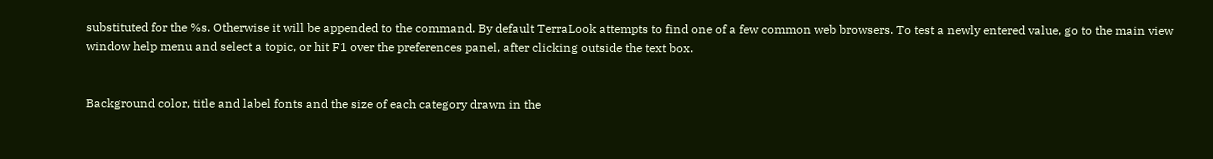substituted for the %s. Otherwise it will be appended to the command. By default TerraLook attempts to find one of a few common web browsers. To test a newly entered value, go to the main view window help menu and select a topic, or hit F1 over the preferences panel, after clicking outside the text box.


Background color, title and label fonts and the size of each category drawn in the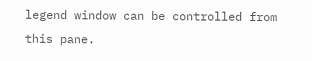legend window can be controlled from this pane.